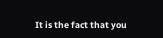It is the fact that you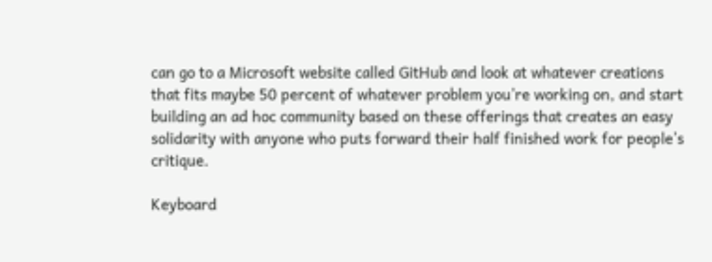can go to a Microsoft website called GitHub and look at whatever creations that fits maybe 50 percent of whatever problem you’re working on, and start building an ad hoc community based on these offerings that creates an easy solidarity with anyone who puts forward their half finished work for people’s critique.

Keyboard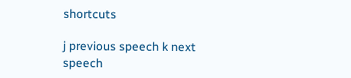shortcuts

j previous speech k next speech